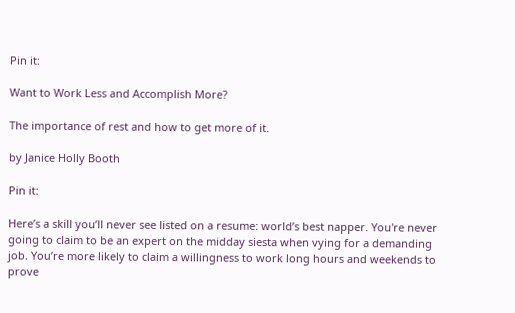Pin it:

Want to Work Less and Accomplish More?

The importance of rest and how to get more of it.

by Janice Holly Booth

Pin it:

Here’s a skill you’ll never see listed on a resume: world’s best napper. You're never going to claim to be an expert on the midday siesta when vying for a demanding job. You’re more likely to claim a willingness to work long hours and weekends to prove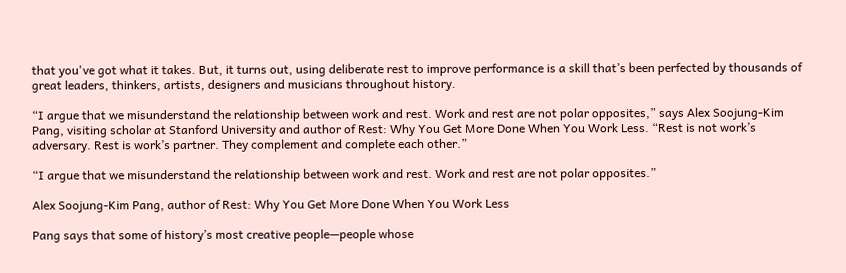that you've got what it takes. But, it turns out, using deliberate rest to improve performance is a skill that’s been perfected by thousands of great leaders, thinkers, artists, designers and musicians throughout history.

“I argue that we misunderstand the relationship between work and rest. Work and rest are not polar opposites,” says Alex Soojung-Kim Pang, visiting scholar at Stanford University and author of Rest: Why You Get More Done When You Work Less. “Rest is not work’s adversary. Rest is work’s partner. They complement and complete each other.”

“I argue that we misunderstand the relationship between work and rest. Work and rest are not polar opposites.”

Alex Soojung-Kim Pang, author of Rest: Why You Get More Done When You Work Less

Pang says that some of history’s most creative people—people whose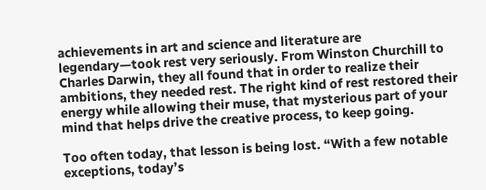achievements in art and science and literature are legendary—took rest very seriously. From Winston Churchill to Charles Darwin, they all found that in order to realize their ambitions, they needed rest. The right kind of rest restored their energy while allowing their muse, that mysterious part of your mind that helps drive the creative process, to keep going.

Too often today, that lesson is being lost. “With a few notable exceptions, today’s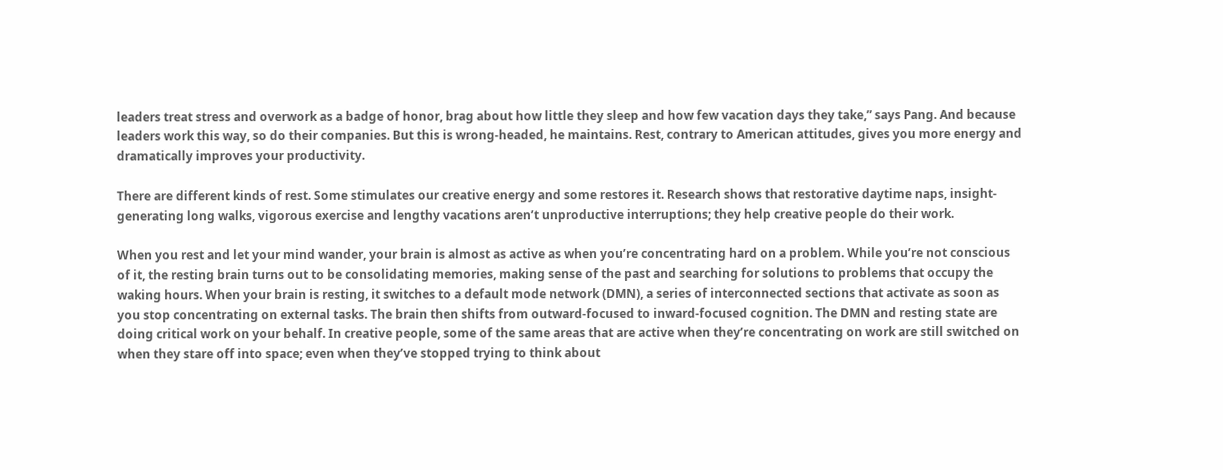leaders treat stress and overwork as a badge of honor, brag about how little they sleep and how few vacation days they take,” says Pang. And because leaders work this way, so do their companies. But this is wrong-headed, he maintains. Rest, contrary to American attitudes, gives you more energy and dramatically improves your productivity.

There are different kinds of rest. Some stimulates our creative energy and some restores it. Research shows that restorative daytime naps, insight-generating long walks, vigorous exercise and lengthy vacations aren’t unproductive interruptions; they help creative people do their work.

When you rest and let your mind wander, your brain is almost as active as when you’re concentrating hard on a problem. While you’re not conscious of it, the resting brain turns out to be consolidating memories, making sense of the past and searching for solutions to problems that occupy the waking hours. When your brain is resting, it switches to a default mode network (DMN), a series of interconnected sections that activate as soon as you stop concentrating on external tasks. The brain then shifts from outward-focused to inward-focused cognition. The DMN and resting state are doing critical work on your behalf. In creative people, some of the same areas that are active when they’re concentrating on work are still switched on when they stare off into space; even when they’ve stopped trying to think about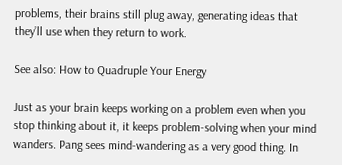problems, their brains still plug away, generating ideas that they’ll use when they return to work.

See also: How to Quadruple Your Energy

Just as your brain keeps working on a problem even when you stop thinking about it, it keeps problem-solving when your mind wanders. Pang sees mind-wandering as a very good thing. In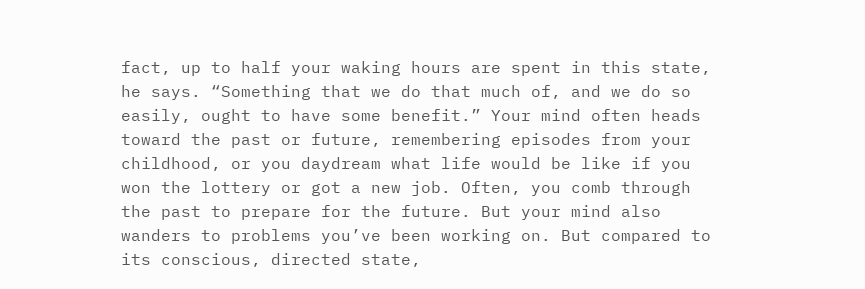fact, up to half your waking hours are spent in this state, he says. “Something that we do that much of, and we do so easily, ought to have some benefit.” Your mind often heads toward the past or future, remembering episodes from your childhood, or you daydream what life would be like if you won the lottery or got a new job. Often, you comb through the past to prepare for the future. But your mind also wanders to problems you’ve been working on. But compared to its conscious, directed state,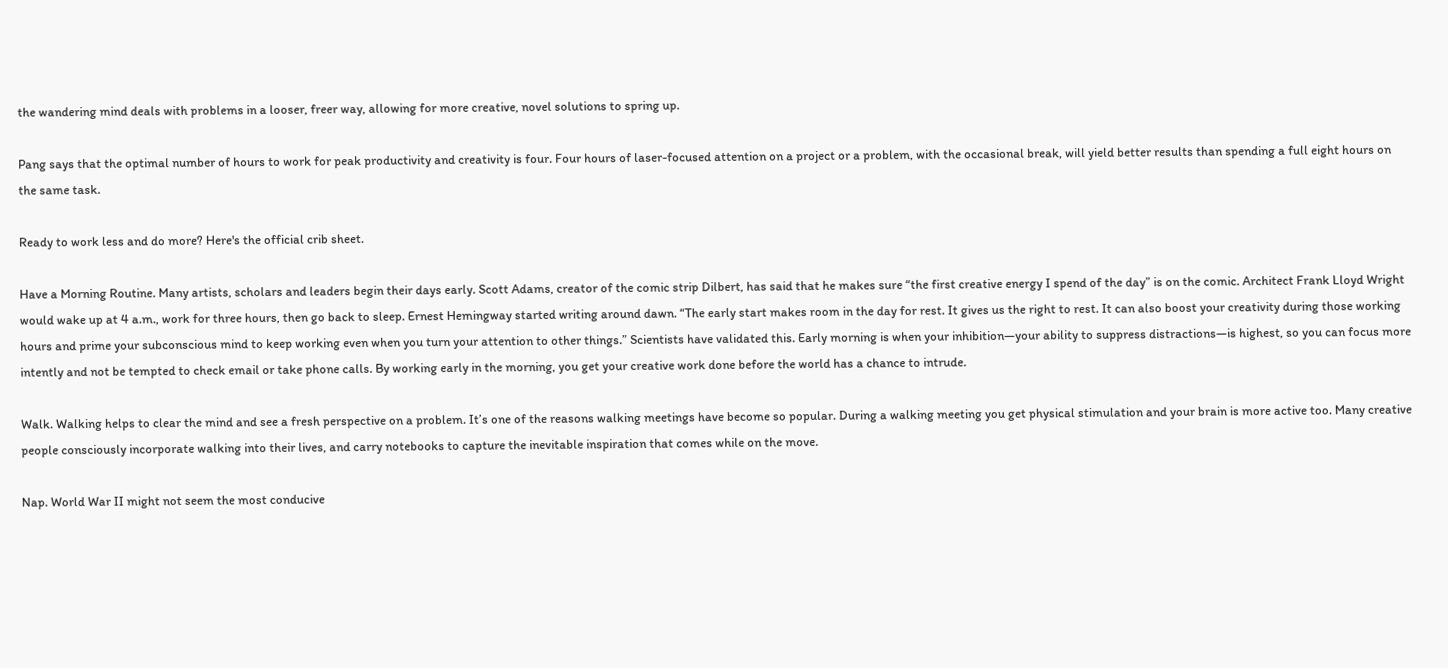the wandering mind deals with problems in a looser, freer way, allowing for more creative, novel solutions to spring up.

Pang says that the optimal number of hours to work for peak productivity and creativity is four. Four hours of laser-focused attention on a project or a problem, with the occasional break, will yield better results than spending a full eight hours on the same task.

Ready to work less and do more? Here's the official crib sheet.

Have a Morning Routine. Many artists, scholars and leaders begin their days early. Scott Adams, creator of the comic strip Dilbert, has said that he makes sure “the first creative energy I spend of the day” is on the comic. Architect Frank Lloyd Wright would wake up at 4 a.m., work for three hours, then go back to sleep. Ernest Hemingway started writing around dawn. “The early start makes room in the day for rest. It gives us the right to rest. It can also boost your creativity during those working hours and prime your subconscious mind to keep working even when you turn your attention to other things.” Scientists have validated this. Early morning is when your inhibition—your ability to suppress distractions—is highest, so you can focus more intently and not be tempted to check email or take phone calls. By working early in the morning, you get your creative work done before the world has a chance to intrude.

Walk. Walking helps to clear the mind and see a fresh perspective on a problem. It’s one of the reasons walking meetings have become so popular. During a walking meeting you get physical stimulation and your brain is more active too. Many creative people consciously incorporate walking into their lives, and carry notebooks to capture the inevitable inspiration that comes while on the move.

Nap. World War II might not seem the most conducive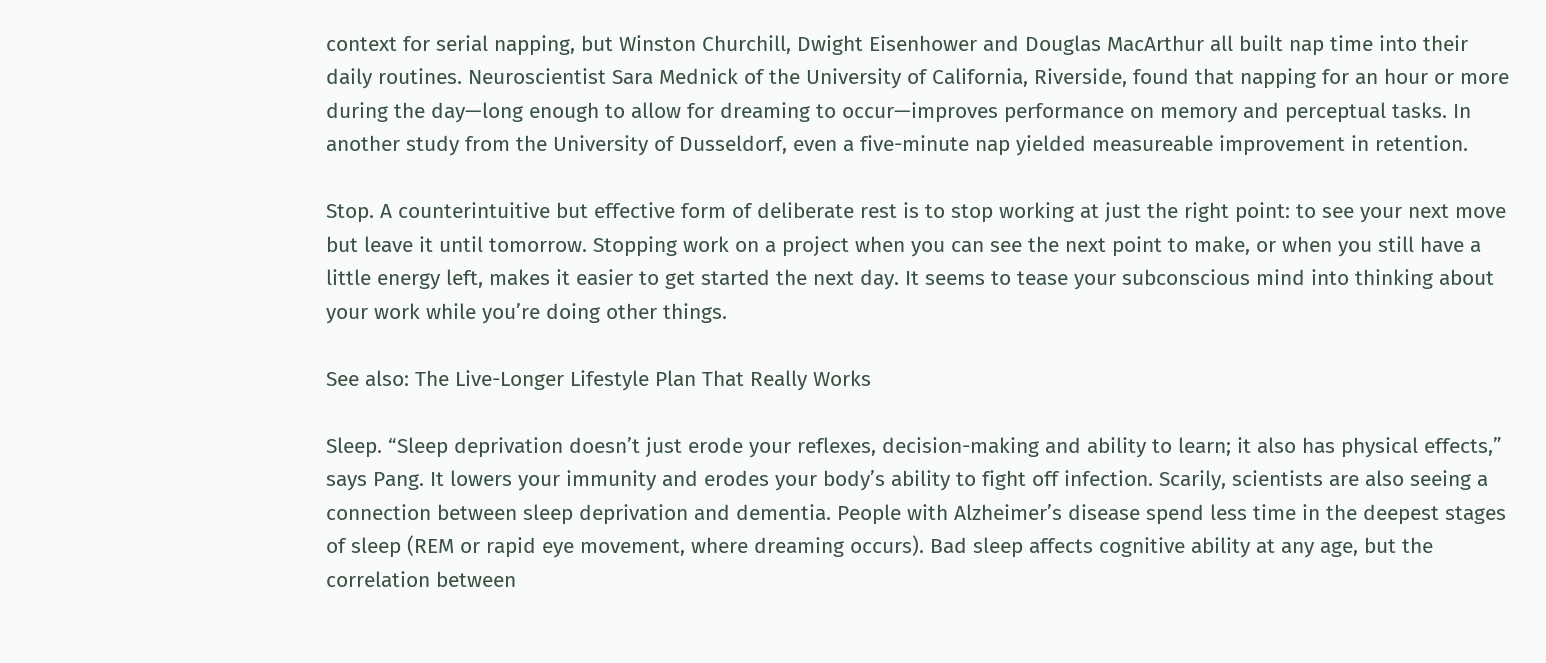context for serial napping, but Winston Churchill, Dwight Eisenhower and Douglas MacArthur all built nap time into their daily routines. Neuroscientist Sara Mednick of the University of California, Riverside, found that napping for an hour or more during the day—long enough to allow for dreaming to occur—improves performance on memory and perceptual tasks. In another study from the University of Dusseldorf, even a five-minute nap yielded measureable improvement in retention.

Stop. A counterintuitive but effective form of deliberate rest is to stop working at just the right point: to see your next move but leave it until tomorrow. Stopping work on a project when you can see the next point to make, or when you still have a little energy left, makes it easier to get started the next day. It seems to tease your subconscious mind into thinking about your work while you’re doing other things.

See also: The Live-Longer Lifestyle Plan That Really Works

Sleep. “Sleep deprivation doesn’t just erode your reflexes, decision-making and ability to learn; it also has physical effects,” says Pang. It lowers your immunity and erodes your body’s ability to fight off infection. Scarily, scientists are also seeing a connection between sleep deprivation and dementia. People with Alzheimer’s disease spend less time in the deepest stages of sleep (REM or rapid eye movement, where dreaming occurs). Bad sleep affects cognitive ability at any age, but the correlation between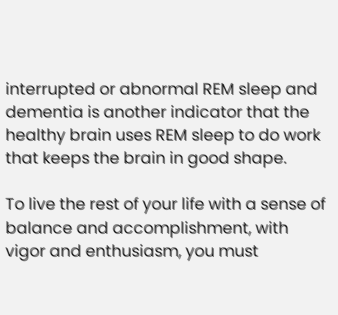interrupted or abnormal REM sleep and dementia is another indicator that the healthy brain uses REM sleep to do work that keeps the brain in good shape.

To live the rest of your life with a sense of balance and accomplishment, with vigor and enthusiasm, you must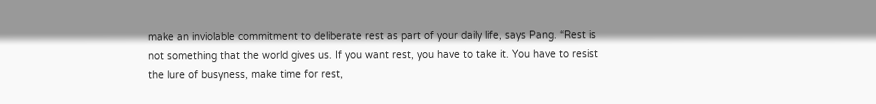make an inviolable commitment to deliberate rest as part of your daily life, says Pang. “Rest is not something that the world gives us. If you want rest, you have to take it. You have to resist the lure of busyness, make time for rest,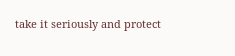take it seriously and protect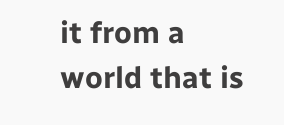it from a world that is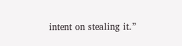intent on stealing it.”